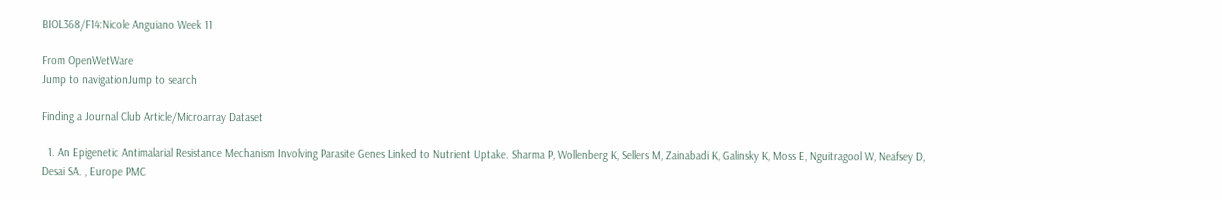BIOL368/F14:Nicole Anguiano Week 11

From OpenWetWare
Jump to navigationJump to search

Finding a Journal Club Article/Microarray Dataset

  1. An Epigenetic Antimalarial Resistance Mechanism Involving Parasite Genes Linked to Nutrient Uptake. Sharma P, Wollenberg K, Sellers M, Zainabadi K, Galinsky K, Moss E, Nguitragool W, Neafsey D, Desai SA. , Europe PMC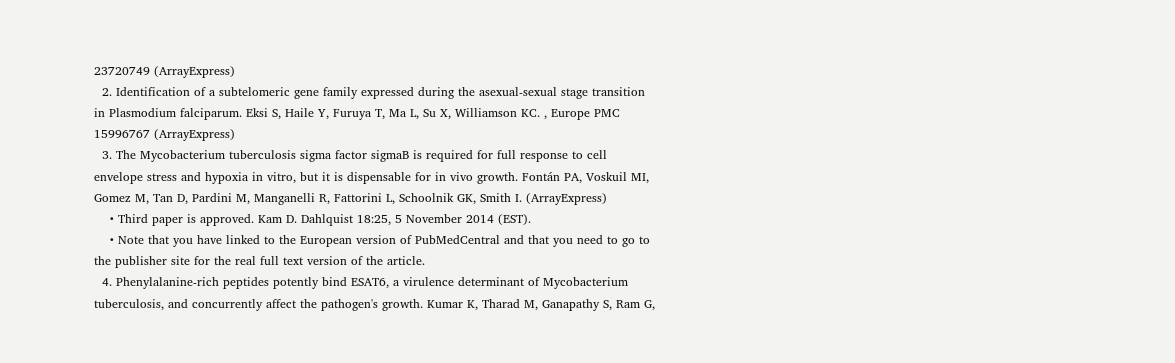23720749 (ArrayExpress)
  2. Identification of a subtelomeric gene family expressed during the asexual-sexual stage transition in Plasmodium falciparum. Eksi S, Haile Y, Furuya T, Ma L, Su X, Williamson KC. , Europe PMC 15996767 (ArrayExpress)
  3. The Mycobacterium tuberculosis sigma factor sigmaB is required for full response to cell envelope stress and hypoxia in vitro, but it is dispensable for in vivo growth. Fontán PA, Voskuil MI, Gomez M, Tan D, Pardini M, Manganelli R, Fattorini L, Schoolnik GK, Smith I. (ArrayExpress)
    • Third paper is approved. Kam D. Dahlquist 18:25, 5 November 2014 (EST).
    • Note that you have linked to the European version of PubMedCentral and that you need to go to the publisher site for the real full text version of the article.
  4. Phenylalanine-rich peptides potently bind ESAT6, a virulence determinant of Mycobacterium tuberculosis, and concurrently affect the pathogen's growth. Kumar K, Tharad M, Ganapathy S, Ram G,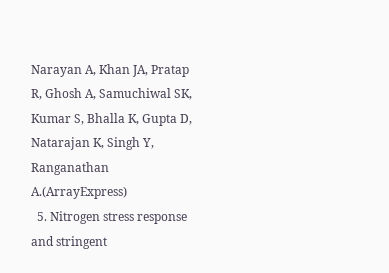Narayan A, Khan JA, Pratap R, Ghosh A, Samuchiwal SK, Kumar S, Bhalla K, Gupta D, Natarajan K, Singh Y, Ranganathan A.(ArrayExpress)
  5. Nitrogen stress response and stringent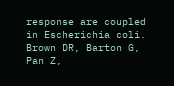response are coupled in Escherichia coli. Brown DR, Barton G, Pan Z,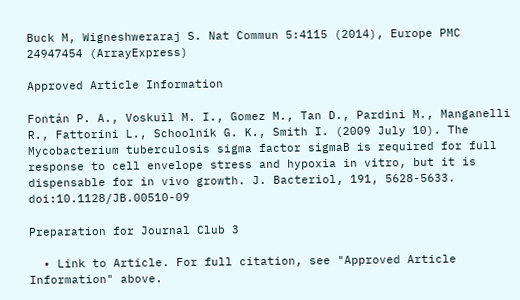Buck M, Wigneshweraraj S. Nat Commun 5:4115 (2014), Europe PMC 24947454 (ArrayExpress)

Approved Article Information

Fontán P. A., Voskuil M. I., Gomez M., Tan D., Pardini M., Manganelli R., Fattorini L., Schoolnik G. K., Smith I. (2009 July 10). The Mycobacterium tuberculosis sigma factor sigmaB is required for full response to cell envelope stress and hypoxia in vitro, but it is dispensable for in vivo growth. J. Bacteriol, 191, 5628-5633. doi:10.1128/JB.00510-09

Preparation for Journal Club 3

  • Link to Article. For full citation, see "Approved Article Information" above.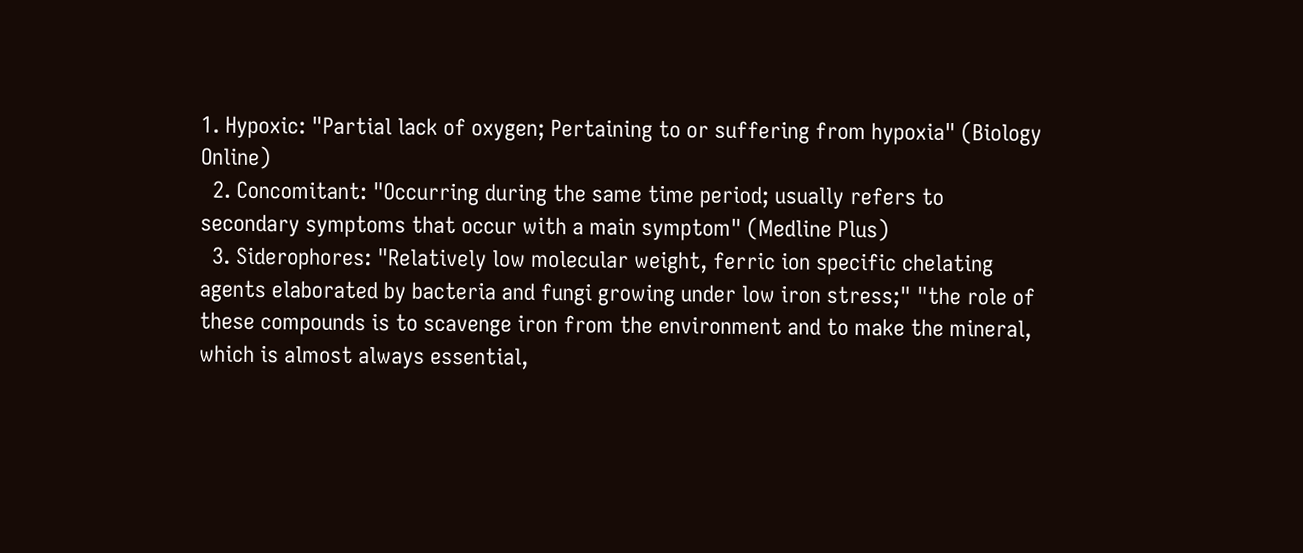1. Hypoxic: "Partial lack of oxygen; Pertaining to or suffering from hypoxia" (Biology Online)
  2. Concomitant: "Occurring during the same time period; usually refers to secondary symptoms that occur with a main symptom" (Medline Plus)
  3. Siderophores: "Relatively low molecular weight, ferric ion specific chelating agents elaborated by bacteria and fungi growing under low iron stress;" "the role of these compounds is to scavenge iron from the environment and to make the mineral, which is almost always essential,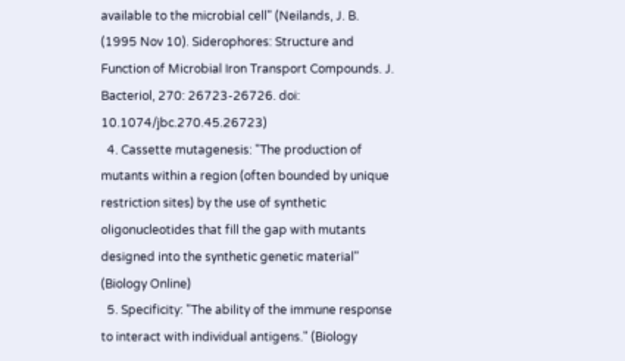available to the microbial cell" (Neilands, J. B. (1995 Nov 10). Siderophores: Structure and Function of Microbial Iron Transport Compounds. J. Bacteriol, 270: 26723-26726. doi: 10.1074/jbc.270.45.26723)
  4. Cassette mutagenesis: "The production of mutants within a region (often bounded by unique restriction sites) by the use of synthetic oligonucleotides that fill the gap with mutants designed into the synthetic genetic material" (Biology Online)
  5. Specificity: "The ability of the immune response to interact with individual antigens." (Biology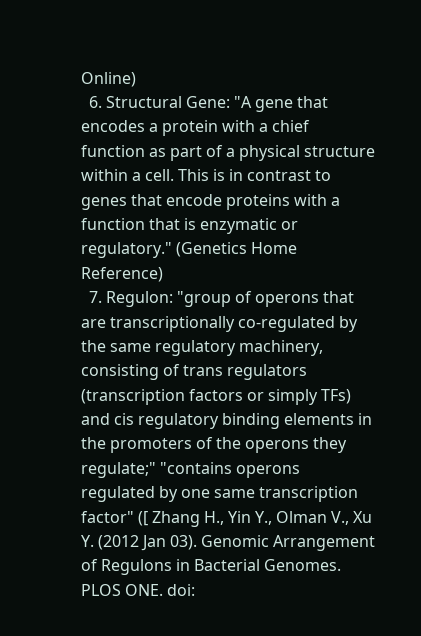Online)
  6. Structural Gene: "A gene that encodes a protein with a chief function as part of a physical structure within a cell. This is in contrast to genes that encode proteins with a function that is enzymatic or regulatory." (Genetics Home Reference)
  7. Regulon: "group of operons that are transcriptionally co-regulated by the same regulatory machinery, consisting of trans regulators (transcription factors or simply TFs) and cis regulatory binding elements in the promoters of the operons they regulate;" "contains operons regulated by one same transcription factor" ([ Zhang H., Yin Y., Olman V., Xu Y. (2012 Jan 03). Genomic Arrangement of Regulons in Bacterial Genomes. PLOS ONE. doi: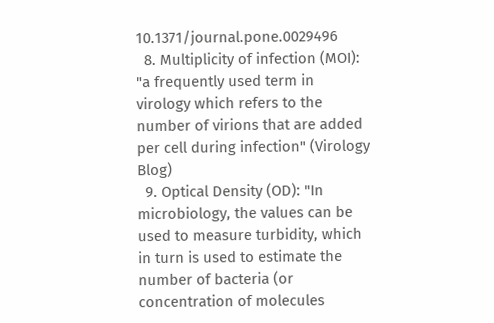10.1371/journal.pone.0029496
  8. Multiplicity of infection (MOI): "a frequently used term in virology which refers to the number of virions that are added per cell during infection" (Virology Blog)
  9. Optical Density (OD): "In microbiology, the values can be used to measure turbidity, which in turn is used to estimate the number of bacteria (or concentration of molecules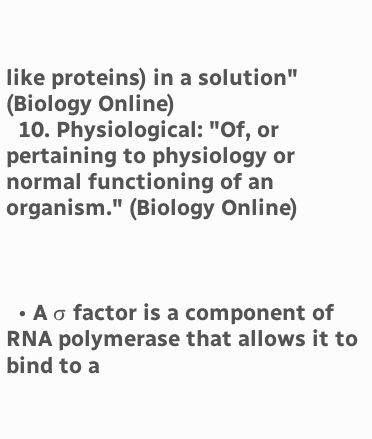like proteins) in a solution" (Biology Online)
  10. Physiological: "Of, or pertaining to physiology or normal functioning of an organism." (Biology Online)



  • A σ factor is a component of RNA polymerase that allows it to bind to a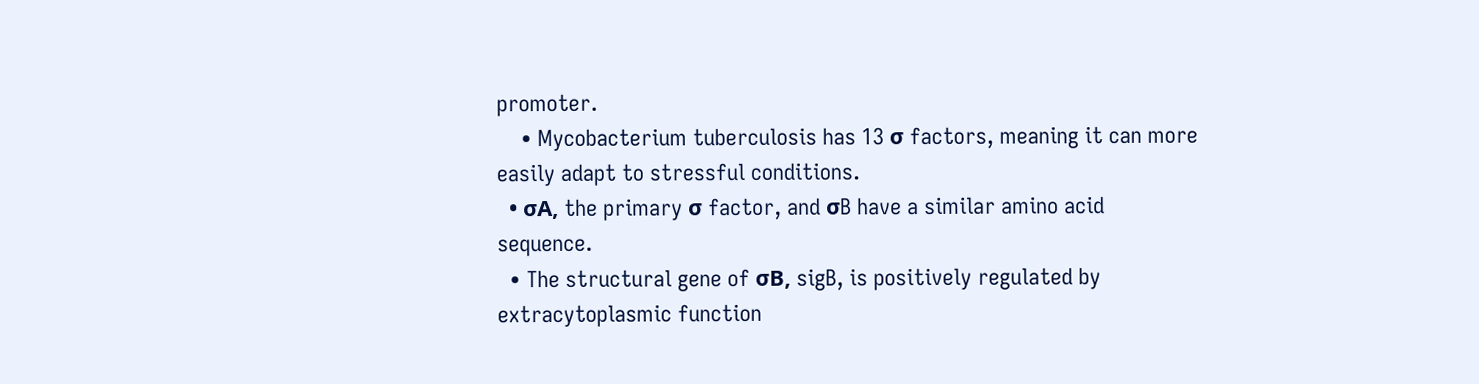promoter.
    • Mycobacterium tuberculosis has 13 σ factors, meaning it can more easily adapt to stressful conditions.
  • σA, the primary σ factor, and σB have a similar amino acid sequence.
  • The structural gene of σB, sigB, is positively regulated by extracytoplasmic function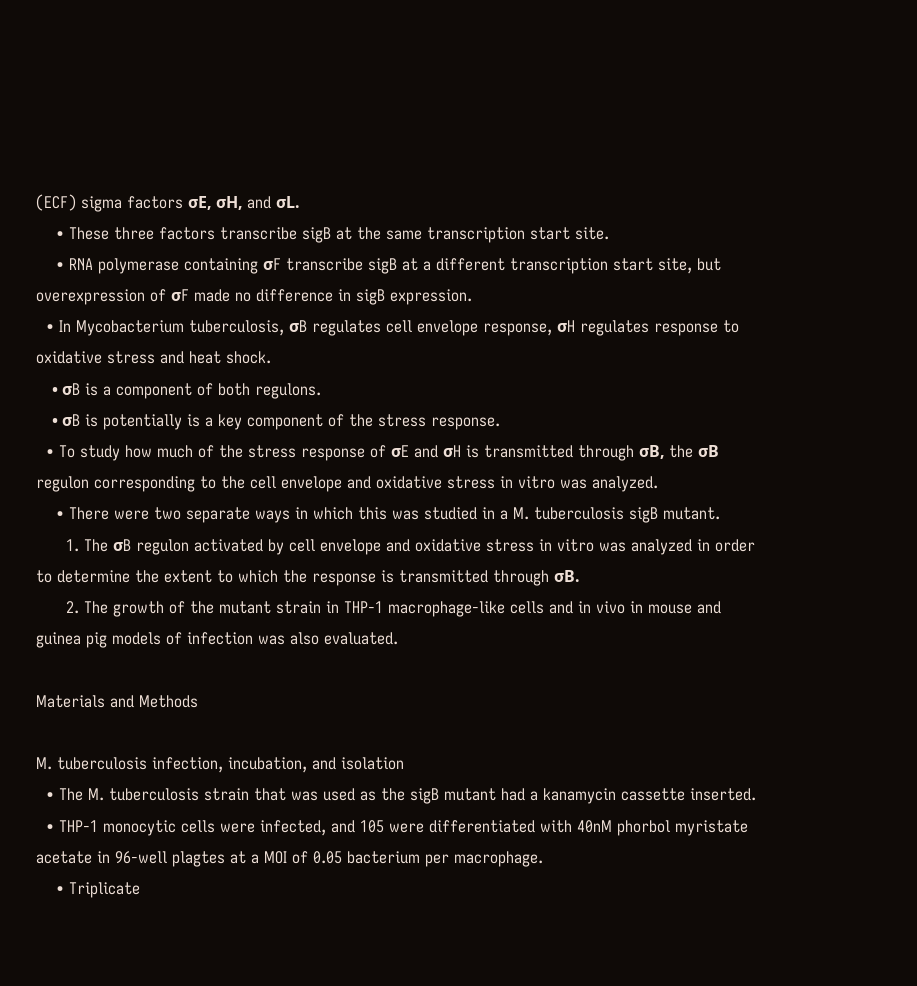(ECF) sigma factors σE, σH, and σL.
    • These three factors transcribe sigB at the same transcription start site.
    • RNA polymerase containing σF transcribe sigB at a different transcription start site, but overexpression of σF made no difference in sigB expression.
  • In Mycobacterium tuberculosis, σB regulates cell envelope response, σH regulates response to oxidative stress and heat shock.
    • σB is a component of both regulons.
    • σB is potentially is a key component of the stress response.
  • To study how much of the stress response of σE and σH is transmitted through σB, the σB regulon corresponding to the cell envelope and oxidative stress in vitro was analyzed.
    • There were two separate ways in which this was studied in a M. tuberculosis sigB mutant.
      1. The σB regulon activated by cell envelope and oxidative stress in vitro was analyzed in order to determine the extent to which the response is transmitted through σB.
      2. The growth of the mutant strain in THP-1 macrophage-like cells and in vivo in mouse and guinea pig models of infection was also evaluated.

Materials and Methods

M. tuberculosis infection, incubation, and isolation
  • The M. tuberculosis strain that was used as the sigB mutant had a kanamycin cassette inserted.
  • THP-1 monocytic cells were infected, and 105 were differentiated with 40nM phorbol myristate acetate in 96-well plagtes at a MOI of 0.05 bacterium per macrophage.
    • Triplicate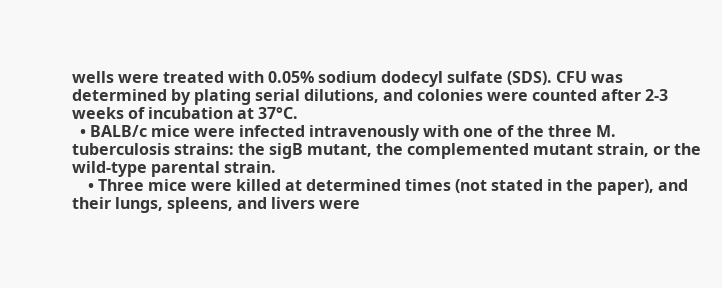wells were treated with 0.05% sodium dodecyl sulfate (SDS). CFU was determined by plating serial dilutions, and colonies were counted after 2-3 weeks of incubation at 37°C.
  • BALB/c mice were infected intravenously with one of the three M. tuberculosis strains: the sigB mutant, the complemented mutant strain, or the wild-type parental strain.
    • Three mice were killed at determined times (not stated in the paper), and their lungs, spleens, and livers were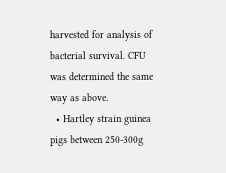harvested for analysis of bacterial survival. CFU was determined the same way as above.
  • Hartley strain guinea pigs between 250-300g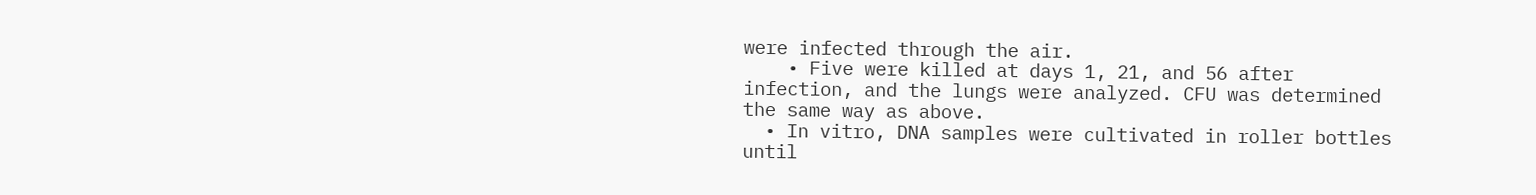were infected through the air.
    • Five were killed at days 1, 21, and 56 after infection, and the lungs were analyzed. CFU was determined the same way as above.
  • In vitro, DNA samples were cultivated in roller bottles until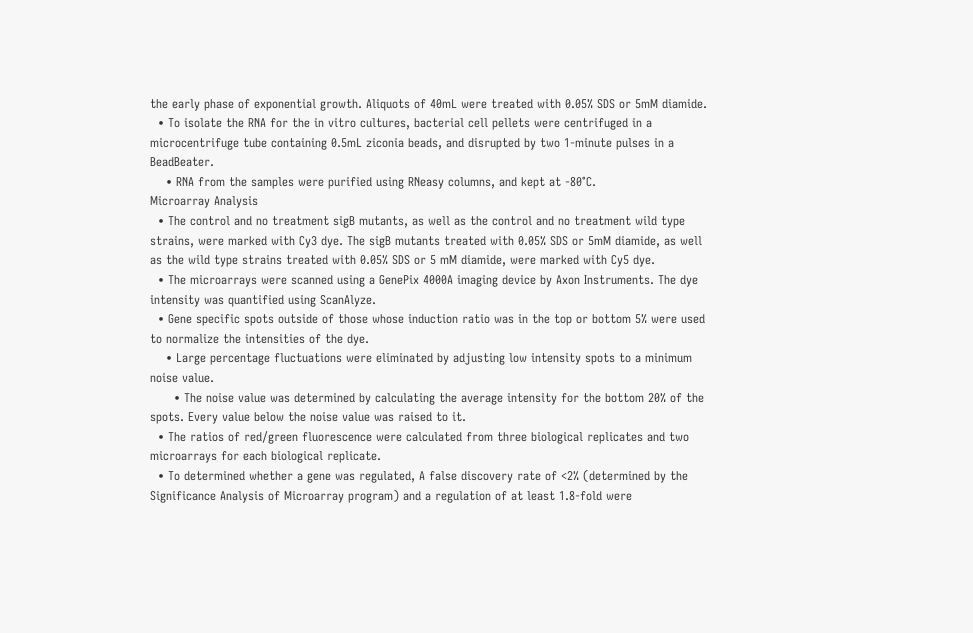the early phase of exponential growth. Aliquots of 40mL were treated with 0.05% SDS or 5mM diamide.
  • To isolate the RNA for the in vitro cultures, bacterial cell pellets were centrifuged in a microcentrifuge tube containing 0.5mL ziconia beads, and disrupted by two 1-minute pulses in a BeadBeater.
    • RNA from the samples were purified using RNeasy columns, and kept at -80°C.
Microarray Analysis
  • The control and no treatment sigB mutants, as well as the control and no treatment wild type strains, were marked with Cy3 dye. The sigB mutants treated with 0.05% SDS or 5mM diamide, as well as the wild type strains treated with 0.05% SDS or 5 mM diamide, were marked with Cy5 dye.
  • The microarrays were scanned using a GenePix 4000A imaging device by Axon Instruments. The dye intensity was quantified using ScanAlyze.
  • Gene specific spots outside of those whose induction ratio was in the top or bottom 5% were used to normalize the intensities of the dye.
    • Large percentage fluctuations were eliminated by adjusting low intensity spots to a minimum noise value.
      • The noise value was determined by calculating the average intensity for the bottom 20% of the spots. Every value below the noise value was raised to it.
  • The ratios of red/green fluorescence were calculated from three biological replicates and two microarrays for each biological replicate.
  • To determined whether a gene was regulated, A false discovery rate of <2% (determined by the Significance Analysis of Microarray program) and a regulation of at least 1.8-fold were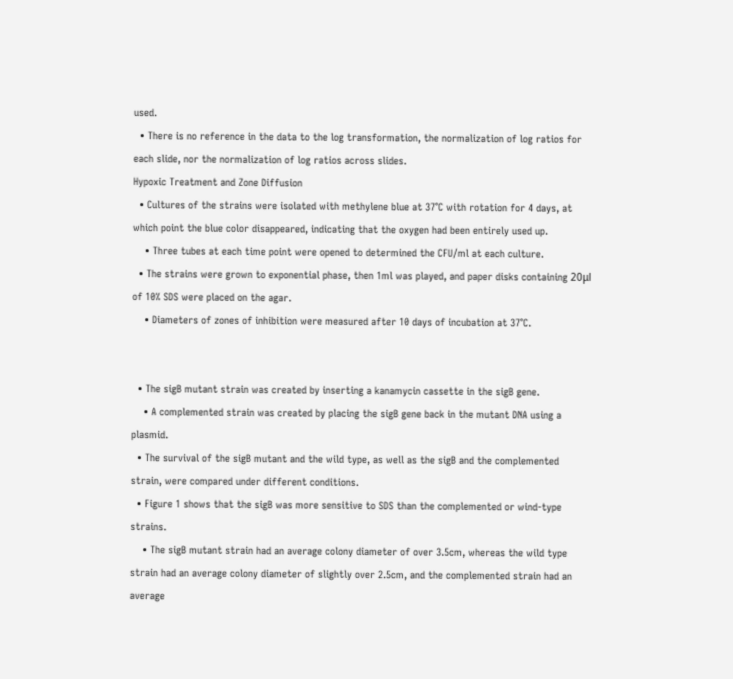used.
  • There is no reference in the data to the log transformation, the normalization of log ratios for each slide, nor the normalization of log ratios across slides.
Hypoxic Treatment and Zone Diffusion
  • Cultures of the strains were isolated with methylene blue at 37°C with rotation for 4 days, at which point the blue color disappeared, indicating that the oxygen had been entirely used up.
    • Three tubes at each time point were opened to determined the CFU/ml at each culture.
  • The strains were grown to exponential phase, then 1ml was played, and paper disks containing 20μl of 10% SDS were placed on the agar.
    • Diameters of zones of inhibition were measured after 10 days of incubation at 37°C.


  • The sigB mutant strain was created by inserting a kanamycin cassette in the sigB gene.
    • A complemented strain was created by placing the sigB gene back in the mutant DNA using a plasmid.
  • The survival of the sigB mutant and the wild type, as well as the sigB and the complemented strain, were compared under different conditions.
  • Figure 1 shows that the sigB was more sensitive to SDS than the complemented or wind-type strains.
    • The sigB mutant strain had an average colony diameter of over 3.5cm, whereas the wild type strain had an average colony diameter of slightly over 2.5cm, and the complemented strain had an average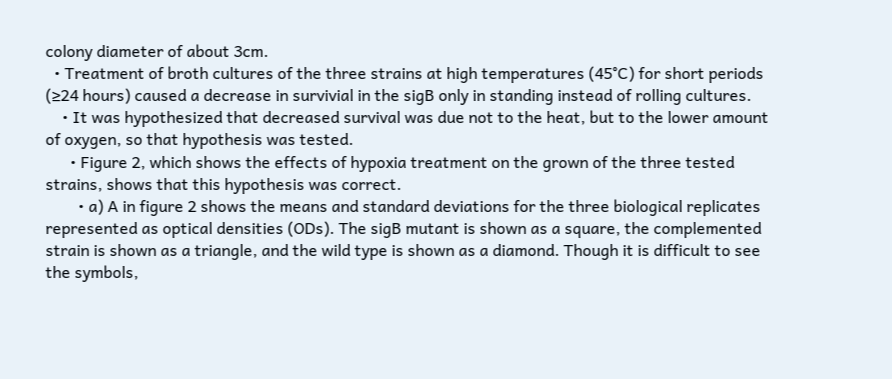colony diameter of about 3cm.
  • Treatment of broth cultures of the three strains at high temperatures (45°C) for short periods (≥24 hours) caused a decrease in survivial in the sigB only in standing instead of rolling cultures.
    • It was hypothesized that decreased survival was due not to the heat, but to the lower amount of oxygen, so that hypothesis was tested.
      • Figure 2, which shows the effects of hypoxia treatment on the grown of the three tested strains, shows that this hypothesis was correct.
        • a) A in figure 2 shows the means and standard deviations for the three biological replicates represented as optical densities (ODs). The sigB mutant is shown as a square, the complemented strain is shown as a triangle, and the wild type is shown as a diamond. Though it is difficult to see the symbols,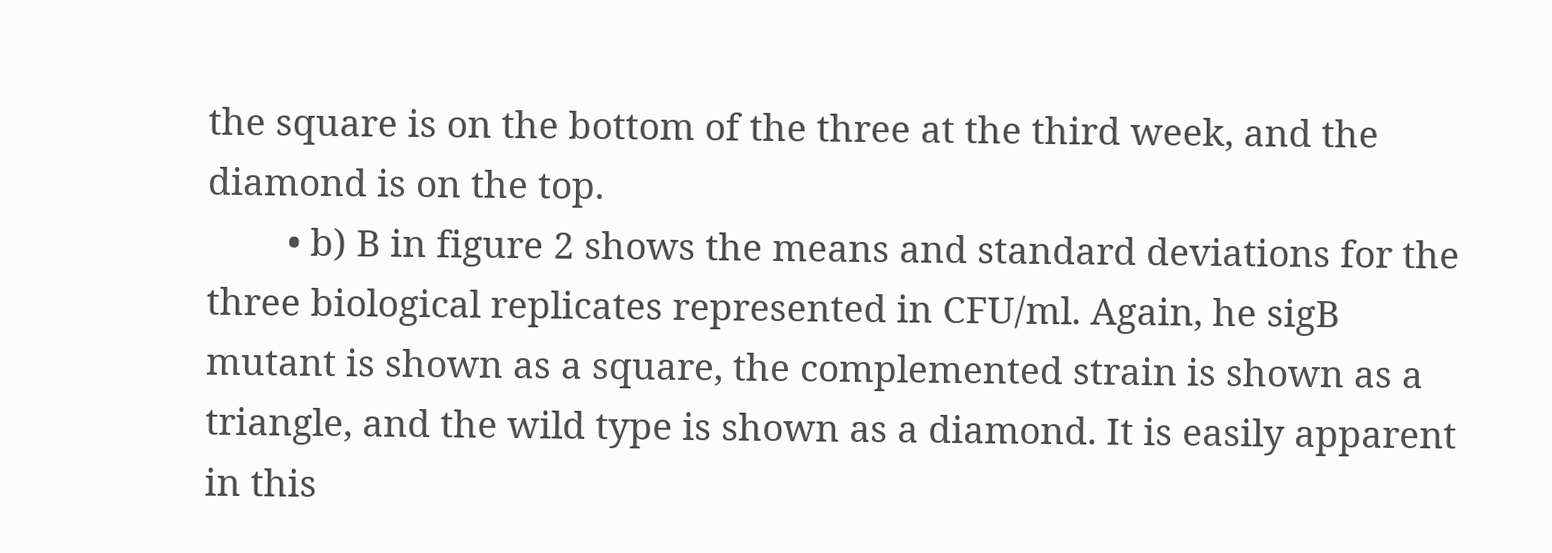the square is on the bottom of the three at the third week, and the diamond is on the top.
        • b) B in figure 2 shows the means and standard deviations for the three biological replicates represented in CFU/ml. Again, he sigB mutant is shown as a square, the complemented strain is shown as a triangle, and the wild type is shown as a diamond. It is easily apparent in this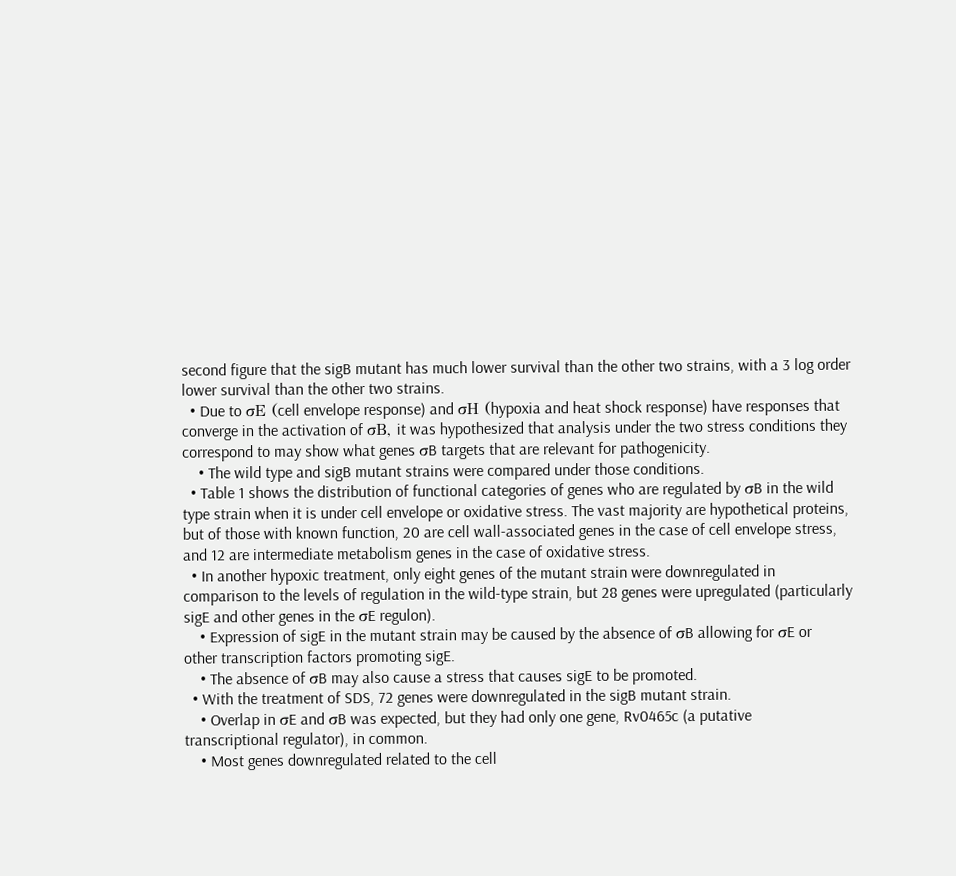second figure that the sigB mutant has much lower survival than the other two strains, with a 3 log order lower survival than the other two strains.
  • Due to σE (cell envelope response) and σH (hypoxia and heat shock response) have responses that converge in the activation of σB, it was hypothesized that analysis under the two stress conditions they correspond to may show what genes σB targets that are relevant for pathogenicity.
    • The wild type and sigB mutant strains were compared under those conditions.
  • Table 1 shows the distribution of functional categories of genes who are regulated by σB in the wild type strain when it is under cell envelope or oxidative stress. The vast majority are hypothetical proteins, but of those with known function, 20 are cell wall-associated genes in the case of cell envelope stress, and 12 are intermediate metabolism genes in the case of oxidative stress.
  • In another hypoxic treatment, only eight genes of the mutant strain were downregulated in comparison to the levels of regulation in the wild-type strain, but 28 genes were upregulated (particularly sigE and other genes in the σE regulon).
    • Expression of sigE in the mutant strain may be caused by the absence of σB allowing for σE or other transcription factors promoting sigE.
    • The absence of σB may also cause a stress that causes sigE to be promoted.
  • With the treatment of SDS, 72 genes were downregulated in the sigB mutant strain.
    • Overlap in σE and σB was expected, but they had only one gene, Rv0465c (a putative transcriptional regulator), in common.
    • Most genes downregulated related to the cell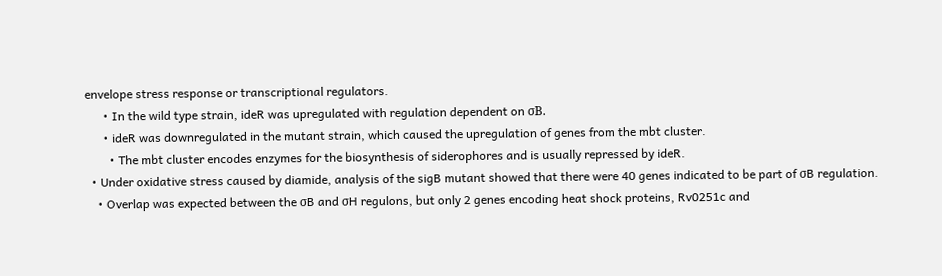envelope stress response or transcriptional regulators.
      • In the wild type strain, ideR was upregulated with regulation dependent on σB.
      • ideR was downregulated in the mutant strain, which caused the upregulation of genes from the mbt cluster.
        • The mbt cluster encodes enzymes for the biosynthesis of siderophores and is usually repressed by ideR.
  • Under oxidative stress caused by diamide, analysis of the sigB mutant showed that there were 40 genes indicated to be part of σB regulation.
    • Overlap was expected between the σB and σH regulons, but only 2 genes encoding heat shock proteins, Rv0251c and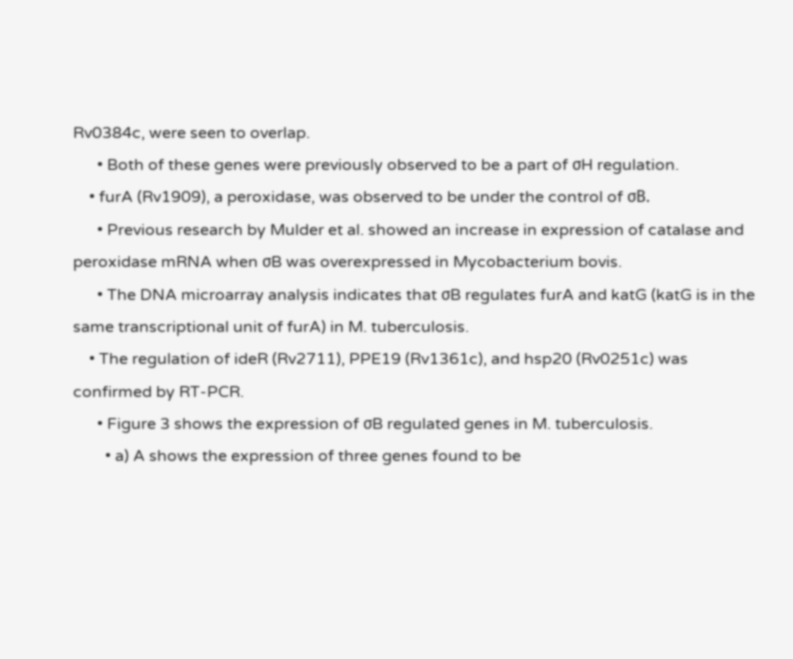Rv0384c, were seen to overlap.
      • Both of these genes were previously observed to be a part of σH regulation.
    • furA (Rv1909), a peroxidase, was observed to be under the control of σB.
      • Previous research by Mulder et al. showed an increase in expression of catalase and peroxidase mRNA when σB was overexpressed in Mycobacterium bovis.
      • The DNA microarray analysis indicates that σB regulates furA and katG (katG is in the same transcriptional unit of furA) in M. tuberculosis.
    • The regulation of ideR (Rv2711), PPE19 (Rv1361c), and hsp20 (Rv0251c) was confirmed by RT-PCR.
      • Figure 3 shows the expression of σB regulated genes in M. tuberculosis.
        • a) A shows the expression of three genes found to be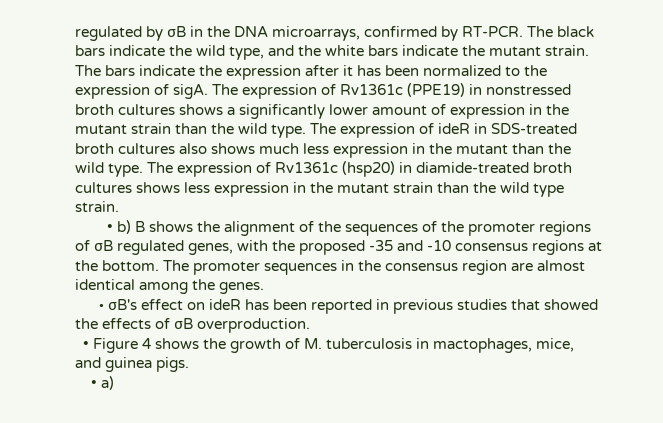regulated by σB in the DNA microarrays, confirmed by RT-PCR. The black bars indicate the wild type, and the white bars indicate the mutant strain. The bars indicate the expression after it has been normalized to the expression of sigA. The expression of Rv1361c (PPE19) in nonstressed broth cultures shows a significantly lower amount of expression in the mutant strain than the wild type. The expression of ideR in SDS-treated broth cultures also shows much less expression in the mutant than the wild type. The expression of Rv1361c (hsp20) in diamide-treated broth cultures shows less expression in the mutant strain than the wild type strain.
        • b) B shows the alignment of the sequences of the promoter regions of σB regulated genes, with the proposed -35 and -10 consensus regions at the bottom. The promoter sequences in the consensus region are almost identical among the genes.
      • σB's effect on ideR has been reported in previous studies that showed the effects of σB overproduction.
  • Figure 4 shows the growth of M. tuberculosis in mactophages, mice, and guinea pigs.
    • a)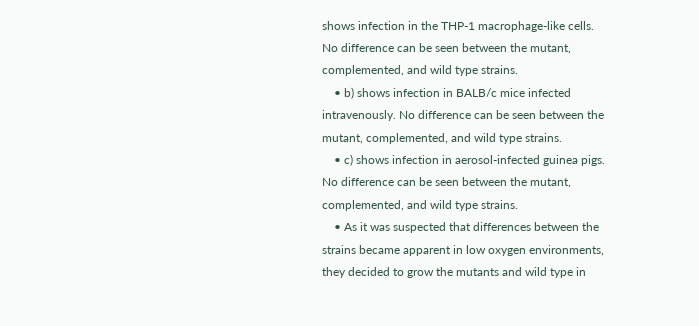shows infection in the THP-1 macrophage-like cells. No difference can be seen between the mutant, complemented, and wild type strains.
    • b) shows infection in BALB/c mice infected intravenously. No difference can be seen between the mutant, complemented, and wild type strains.
    • c) shows infection in aerosol-infected guinea pigs. No difference can be seen between the mutant, complemented, and wild type strains.
    • As it was suspected that differences between the strains became apparent in low oxygen environments, they decided to grow the mutants and wild type in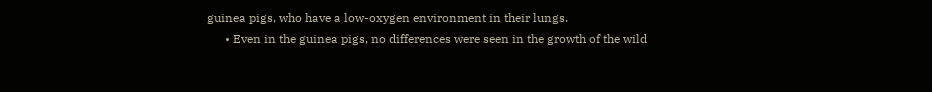guinea pigs, who have a low-oxygen environment in their lungs.
      • Even in the guinea pigs, no differences were seen in the growth of the wild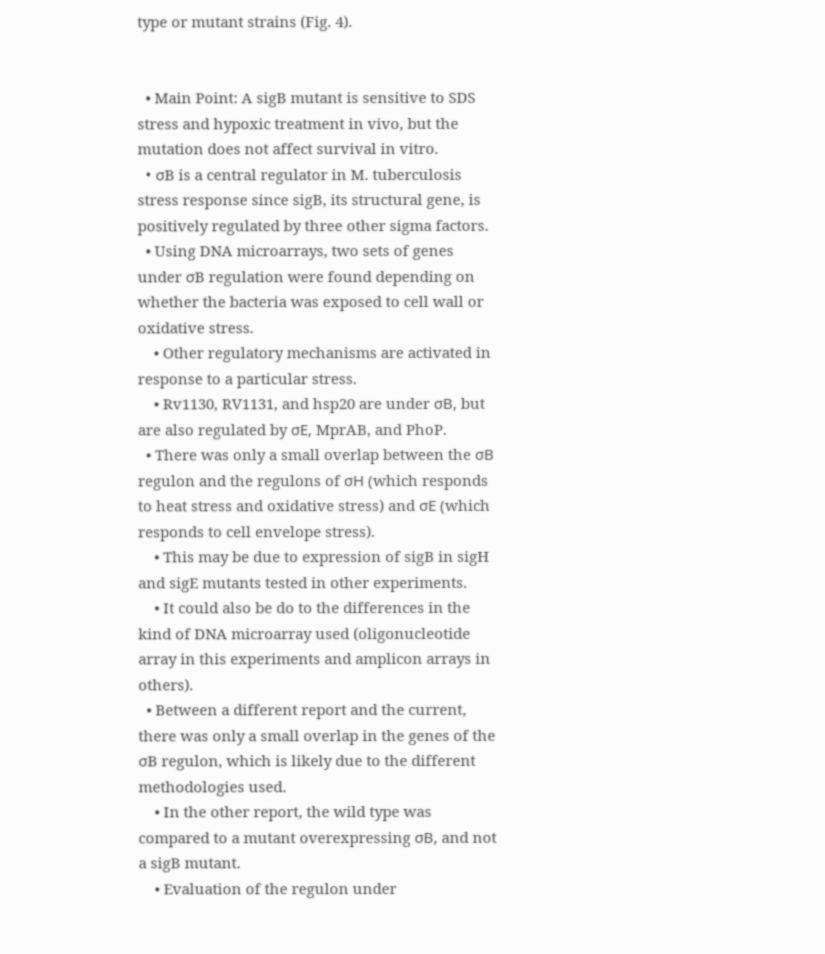type or mutant strains (Fig. 4).


  • Main Point: A sigB mutant is sensitive to SDS stress and hypoxic treatment in vivo, but the mutation does not affect survival in vitro.
  • σB is a central regulator in M. tuberculosis stress response since sigB, its structural gene, is positively regulated by three other sigma factors.
  • Using DNA microarrays, two sets of genes under σB regulation were found depending on whether the bacteria was exposed to cell wall or oxidative stress.
    • Other regulatory mechanisms are activated in response to a particular stress.
    • Rv1130, RV1131, and hsp20 are under σB, but are also regulated by σE, MprAB, and PhoP.
  • There was only a small overlap between the σB regulon and the regulons of σH (which responds to heat stress and oxidative stress) and σE (which responds to cell envelope stress).
    • This may be due to expression of sigB in sigH and sigE mutants tested in other experiments.
    • It could also be do to the differences in the kind of DNA microarray used (oligonucleotide array in this experiments and amplicon arrays in others).
  • Between a different report and the current, there was only a small overlap in the genes of the σB regulon, which is likely due to the different methodologies used.
    • In the other report, the wild type was compared to a mutant overexpressing σB, and not a sigB mutant.
    • Evaluation of the regulon under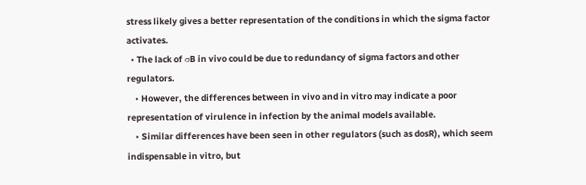stress likely gives a better representation of the conditions in which the sigma factor activates.
  • The lack of σB in vivo could be due to redundancy of sigma factors and other regulators.
    • However, the differences between in vivo and in vitro may indicate a poor representation of virulence in infection by the animal models available.
    • Similar differences have been seen in other regulators (such as dosR), which seem indispensable in vitro, but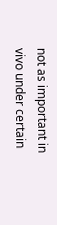not as important in vivo under certain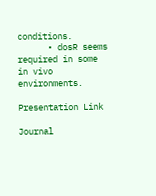conditions.
      • dosR seems required in some in vivo environments.

Presentation Link

Journal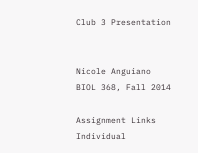Club 3 Presentation


Nicole Anguiano
BIOL 368, Fall 2014

Assignment Links
Individual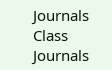Journals
Class Journals